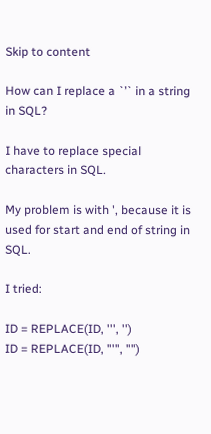Skip to content

How can I replace a `’` in a string in SQL?

I have to replace special characters in SQL.

My problem is with ', because it is used for start and end of string in SQL.

I tried:

ID = REPLACE(ID, ''', '')
ID = REPLACE(ID, "'", "")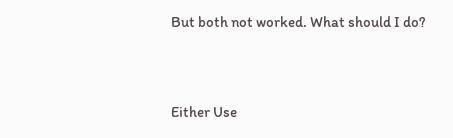But both not worked. What should I do?


Either Use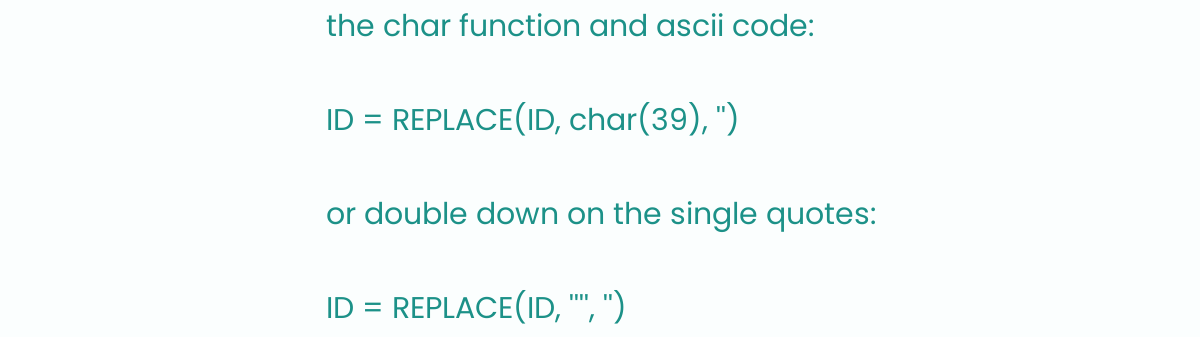the char function and ascii code:

ID = REPLACE(ID, char(39), '')

or double down on the single quotes:

ID = REPLACE(ID, '''', '')